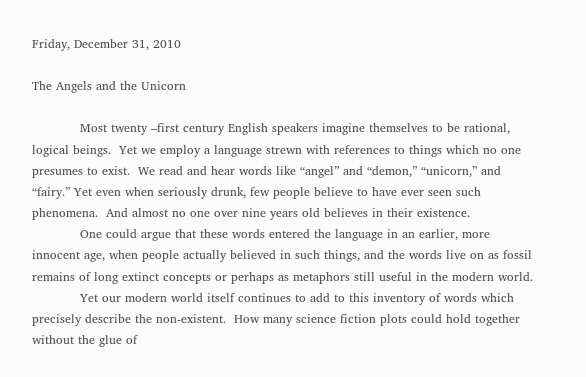Friday, December 31, 2010

The Angels and the Unicorn

            Most twenty –first century English speakers imagine themselves to be rational, logical beings.  Yet we employ a language strewn with references to things which no one presumes to exist.  We read and hear words like “angel” and “demon,” “unicorn,” and “fairy.” Yet even when seriously drunk, few people believe to have ever seen such phenomena.  And almost no one over nine years old believes in their existence.
            One could argue that these words entered the language in an earlier, more innocent age, when people actually believed in such things, and the words live on as fossil remains of long extinct concepts or perhaps as metaphors still useful in the modern world.
            Yet our modern world itself continues to add to this inventory of words which precisely describe the non-existent.  How many science fiction plots could hold together without the glue of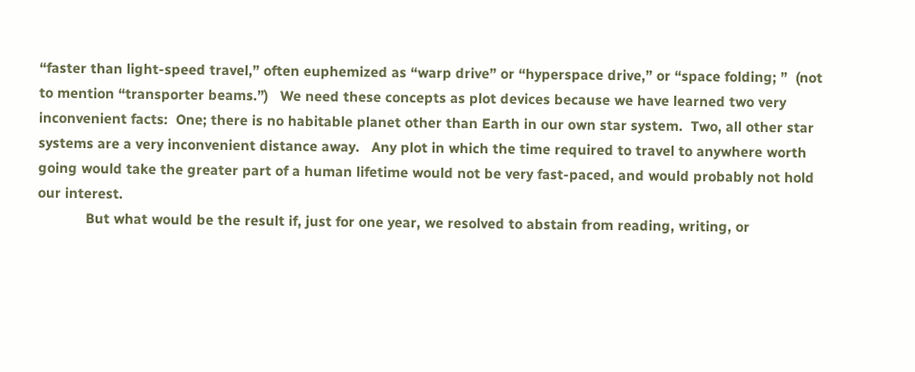“faster than light-speed travel,” often euphemized as “warp drive” or “hyperspace drive,” or “space folding; ”  (not to mention “transporter beams.”)   We need these concepts as plot devices because we have learned two very inconvenient facts:  One; there is no habitable planet other than Earth in our own star system.  Two, all other star systems are a very inconvenient distance away.   Any plot in which the time required to travel to anywhere worth going would take the greater part of a human lifetime would not be very fast-paced, and would probably not hold our interest.
            But what would be the result if, just for one year, we resolved to abstain from reading, writing, or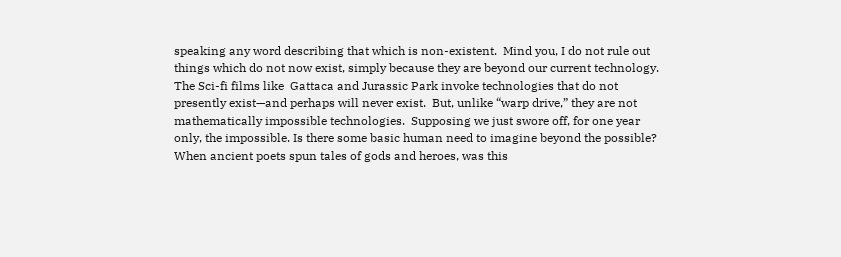speaking any word describing that which is non-existent.  Mind you, I do not rule out things which do not now exist, simply because they are beyond our current technology. The Sci-fi films like  Gattaca and Jurassic Park invoke technologies that do not presently exist—and perhaps will never exist.  But, unlike “warp drive,” they are not mathematically impossible technologies.  Supposing we just swore off, for one year only, the impossible. Is there some basic human need to imagine beyond the possible?  When ancient poets spun tales of gods and heroes, was this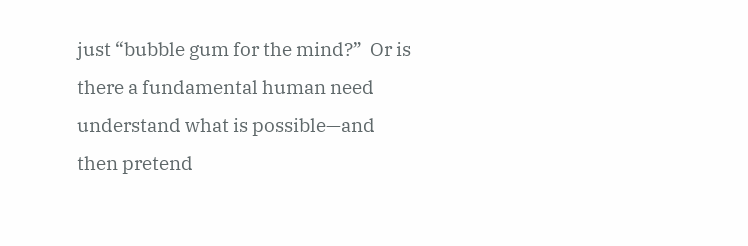just “bubble gum for the mind?”  Or is there a fundamental human need understand what is possible—and then pretend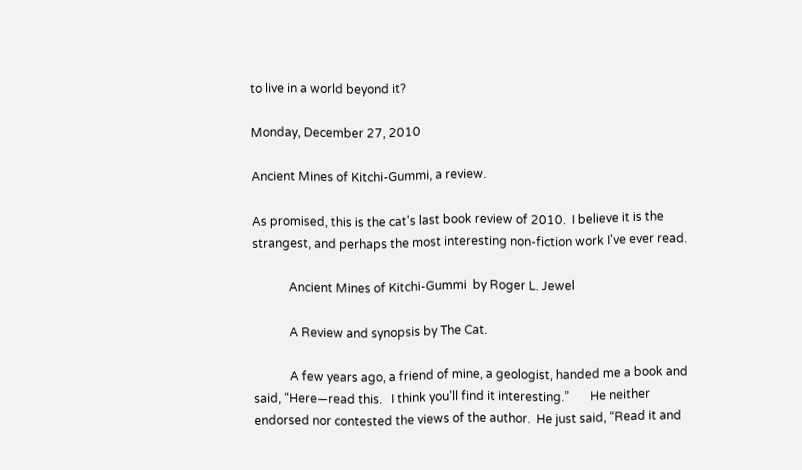to live in a world beyond it?

Monday, December 27, 2010

Ancient Mines of Kitchi-Gummi, a review.

As promised, this is the cat's last book review of 2010.  I believe it is the strangest, and perhaps the most interesting non-fiction work I've ever read.

            Ancient Mines of Kitchi-Gummi  by Roger L. Jewel

            A Review and synopsis by The Cat.

            A few years ago, a friend of mine, a geologist, handed me a book and said, “Here—read this.   I think you’ll find it interesting.”       He neither endorsed nor contested the views of the author.  He just said, “Read it and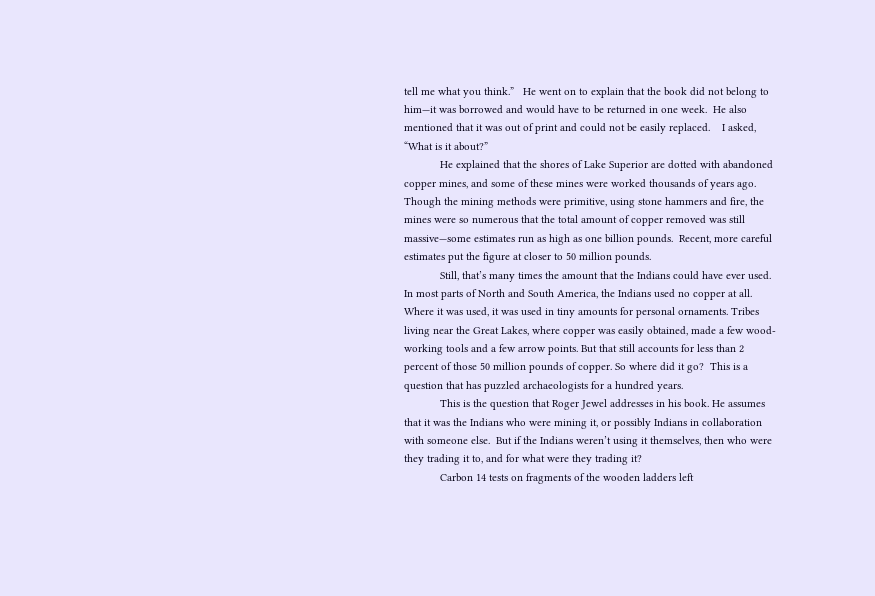tell me what you think.”   He went on to explain that the book did not belong to him—it was borrowed and would have to be returned in one week.  He also mentioned that it was out of print and could not be easily replaced.    I asked, “What is it about?”
            He explained that the shores of Lake Superior are dotted with abandoned copper mines, and some of these mines were worked thousands of years ago.  Though the mining methods were primitive, using stone hammers and fire, the mines were so numerous that the total amount of copper removed was still massive—some estimates run as high as one billion pounds.  Recent, more careful estimates put the figure at closer to 50 million pounds.
            Still, that’s many times the amount that the Indians could have ever used. In most parts of North and South America, the Indians used no copper at all. Where it was used, it was used in tiny amounts for personal ornaments. Tribes living near the Great Lakes, where copper was easily obtained, made a few wood-working tools and a few arrow points. But that still accounts for less than 2 percent of those 50 million pounds of copper. So where did it go?  This is a question that has puzzled archaeologists for a hundred years.
            This is the question that Roger Jewel addresses in his book. He assumes that it was the Indians who were mining it, or possibly Indians in collaboration with someone else.  But if the Indians weren’t using it themselves, then who were they trading it to, and for what were they trading it?
            Carbon 14 tests on fragments of the wooden ladders left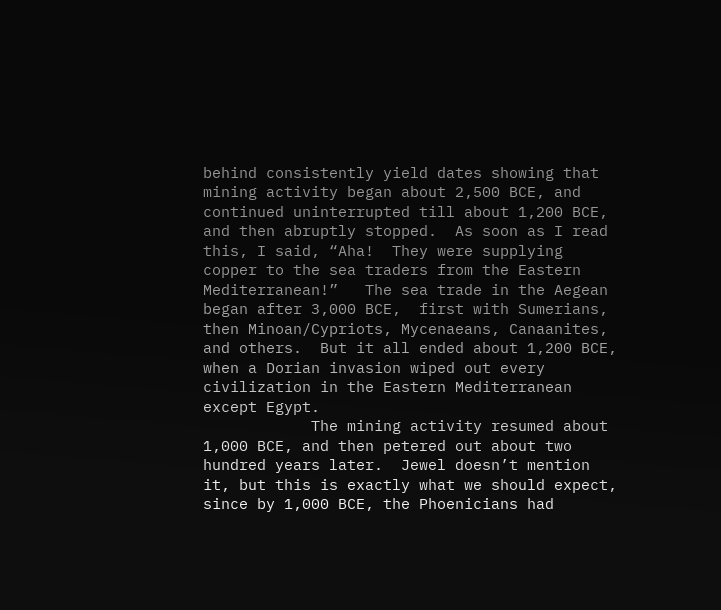behind consistently yield dates showing that mining activity began about 2,500 BCE, and continued uninterrupted till about 1,200 BCE, and then abruptly stopped.  As soon as I read this, I said, “Aha!  They were supplying copper to the sea traders from the Eastern Mediterranean!”   The sea trade in the Aegean began after 3,000 BCE,  first with Sumerians, then Minoan/Cypriots, Mycenaeans, Canaanites,  and others.  But it all ended about 1,200 BCE, when a Dorian invasion wiped out every civilization in the Eastern Mediterranean except Egypt.
            The mining activity resumed about 1,000 BCE, and then petered out about two hundred years later.  Jewel doesn’t mention it, but this is exactly what we should expect, since by 1,000 BCE, the Phoenicians had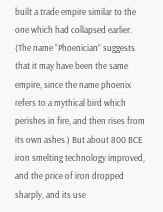built a trade empire similar to the one which had collapsed earlier. (The name “Phoenician” suggests that it may have been the same empire, since the name phoenix refers to a mythical bird which perishes in fire, and then rises from its own ashes.) But about 800 BCE iron smelting technology improved, and the price of iron dropped sharply, and its use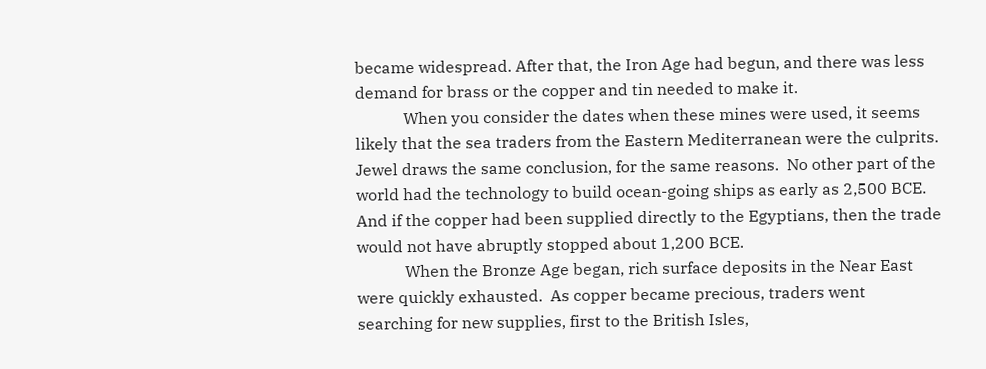became widespread. After that, the Iron Age had begun, and there was less demand for brass or the copper and tin needed to make it.
            When you consider the dates when these mines were used, it seems likely that the sea traders from the Eastern Mediterranean were the culprits.  Jewel draws the same conclusion, for the same reasons.  No other part of the world had the technology to build ocean-going ships as early as 2,500 BCE.     And if the copper had been supplied directly to the Egyptians, then the trade would not have abruptly stopped about 1,200 BCE.
            When the Bronze Age began, rich surface deposits in the Near East were quickly exhausted.  As copper became precious, traders went searching for new supplies, first to the British Isles,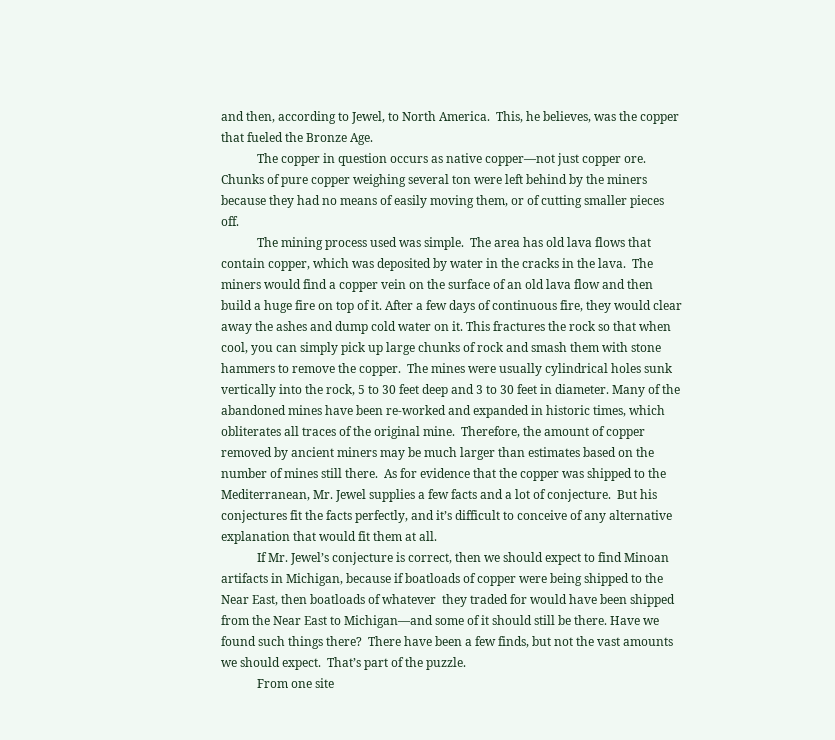and then, according to Jewel, to North America.  This, he believes, was the copper that fueled the Bronze Age.
            The copper in question occurs as native copper—not just copper ore.  Chunks of pure copper weighing several ton were left behind by the miners because they had no means of easily moving them, or of cutting smaller pieces off.
            The mining process used was simple.  The area has old lava flows that contain copper, which was deposited by water in the cracks in the lava.  The miners would find a copper vein on the surface of an old lava flow and then build a huge fire on top of it. After a few days of continuous fire, they would clear away the ashes and dump cold water on it. This fractures the rock so that when cool, you can simply pick up large chunks of rock and smash them with stone hammers to remove the copper.  The mines were usually cylindrical holes sunk vertically into the rock, 5 to 30 feet deep and 3 to 30 feet in diameter. Many of the abandoned mines have been re-worked and expanded in historic times, which obliterates all traces of the original mine.  Therefore, the amount of copper removed by ancient miners may be much larger than estimates based on the number of mines still there.  As for evidence that the copper was shipped to the Mediterranean, Mr. Jewel supplies a few facts and a lot of conjecture.  But his conjectures fit the facts perfectly, and it’s difficult to conceive of any alternative explanation that would fit them at all.
            If Mr. Jewel’s conjecture is correct, then we should expect to find Minoan artifacts in Michigan, because if boatloads of copper were being shipped to the Near East, then boatloads of whatever  they traded for would have been shipped from the Near East to Michigan—and some of it should still be there. Have we found such things there?  There have been a few finds, but not the vast amounts we should expect.  That’s part of the puzzle.
            From one site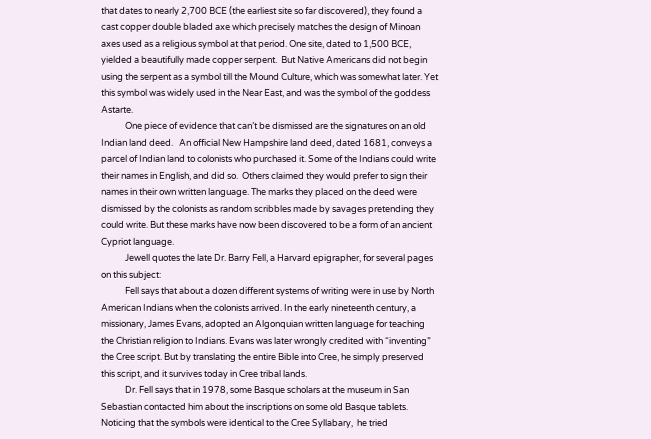that dates to nearly 2,700 BCE (the earliest site so far discovered), they found a cast copper double bladed axe which precisely matches the design of Minoan axes used as a religious symbol at that period. One site, dated to 1,500 BCE, yielded a beautifully made copper serpent.  But Native Americans did not begin using the serpent as a symbol till the Mound Culture, which was somewhat later. Yet this symbol was widely used in the Near East, and was the symbol of the goddess Astarte.
            One piece of evidence that can’t be dismissed are the signatures on an old Indian land deed.   An official New Hampshire land deed, dated 1681, conveys a parcel of Indian land to colonists who purchased it. Some of the Indians could write their names in English, and did so.  Others claimed they would prefer to sign their names in their own written language. The marks they placed on the deed were dismissed by the colonists as random scribbles made by savages pretending they could write. But these marks have now been discovered to be a form of an ancient Cypriot language.
            Jewell quotes the late Dr. Barry Fell, a Harvard epigrapher, for several pages on this subject:
            Fell says that about a dozen different systems of writing were in use by North American Indians when the colonists arrived. In the early nineteenth century, a missionary, James Evans, adopted an Algonquian written language for teaching the Christian religion to Indians. Evans was later wrongly credited with “inventing” the Cree script. But by translating the entire Bible into Cree, he simply preserved this script, and it survives today in Cree tribal lands.
            Dr. Fell says that in 1978, some Basque scholars at the museum in San Sebastian contacted him about the inscriptions on some old Basque tablets.   Noticing that the symbols were identical to the Cree Syllabary,  he tried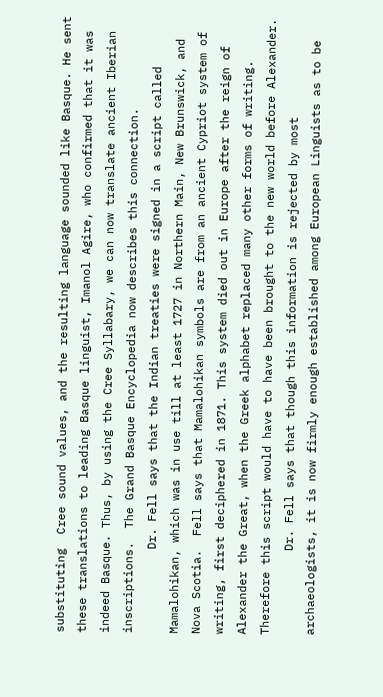substituting  Cree sound values, and the resulting language sounded like Basque. He sent these translations to leading Basque linguist, Imanol Agire, who confirmed that it was indeed Basque. Thus, by using the Cree Syllabary, we can now translate ancient Iberian inscriptions.  The Grand Basque Encyclopedia now describes this connection.
            Dr. Fell says that the Indian treaties were signed in a script called Mamalohikan, which was in use till at least 1727 in Northern Main, New Brunswick, and Nova Scotia.  Fell says that Mamalohikan symbols are from an ancient Cypriot system of writing, first deciphered in 1871. This system died out in Europe after the reign of Alexander the Great, when the Greek alphabet replaced many other forms of writing.  Therefore this script would have to have been brought to the new world before Alexander.
            Dr. Fell says that though this information is rejected by most archaeologists, it is now firmly enough established among European Linguists as to be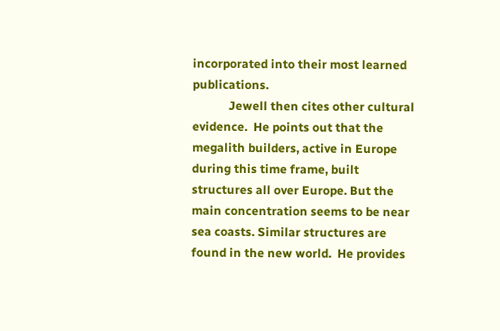incorporated into their most learned publications.
            Jewell then cites other cultural evidence.  He points out that the megalith builders, active in Europe during this time frame, built structures all over Europe. But the main concentration seems to be near sea coasts. Similar structures are found in the new world.  He provides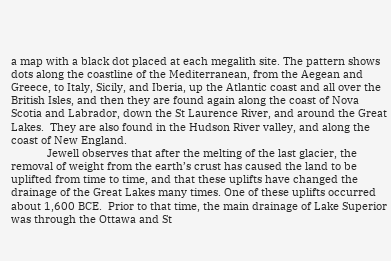a map with a black dot placed at each megalith site. The pattern shows dots along the coastline of the Mediterranean, from the Aegean and Greece, to Italy, Sicily, and Iberia, up the Atlantic coast and all over the British Isles, and then they are found again along the coast of Nova Scotia and Labrador, down the St Laurence River, and around the Great Lakes.  They are also found in the Hudson River valley, and along the coast of New England.
            Jewell observes that after the melting of the last glacier, the removal of weight from the earth’s crust has caused the land to be uplifted from time to time, and that these uplifts have changed the drainage of the Great Lakes many times. One of these uplifts occurred about 1,600 BCE.  Prior to that time, the main drainage of Lake Superior was through the Ottawa and St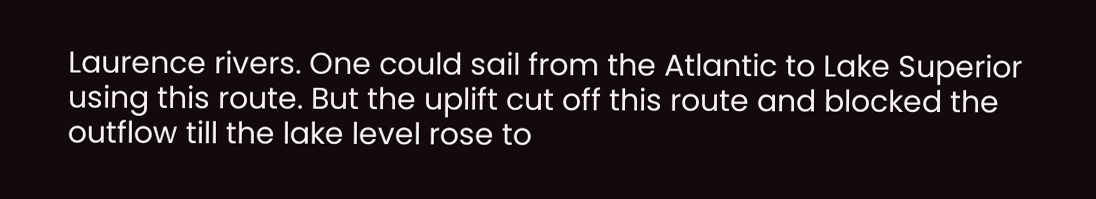Laurence rivers. One could sail from the Atlantic to Lake Superior using this route. But the uplift cut off this route and blocked the outflow till the lake level rose to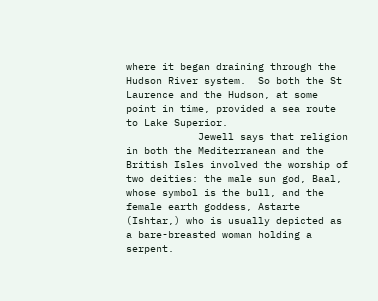where it began draining through the Hudson River system.  So both the St Laurence and the Hudson, at some point in time, provided a sea route to Lake Superior.
            Jewell says that religion in both the Mediterranean and the British Isles involved the worship of two deities: the male sun god, Baal, whose symbol is the bull, and the female earth goddess, Astarte (Ishtar,) who is usually depicted as a bare-breasted woman holding a serpent.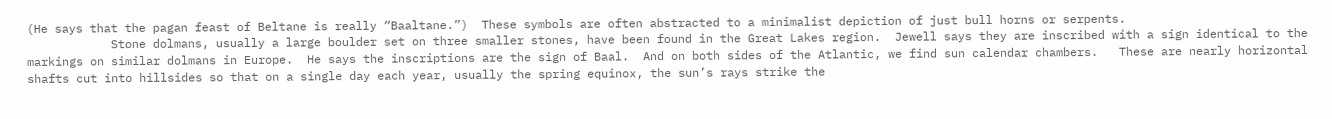(He says that the pagan feast of Beltane is really “Baaltane.”)  These symbols are often abstracted to a minimalist depiction of just bull horns or serpents.
            Stone dolmans, usually a large boulder set on three smaller stones, have been found in the Great Lakes region.  Jewell says they are inscribed with a sign identical to the markings on similar dolmans in Europe.  He says the inscriptions are the sign of Baal.  And on both sides of the Atlantic, we find sun calendar chambers.   These are nearly horizontal shafts cut into hillsides so that on a single day each year, usually the spring equinox, the sun’s rays strike the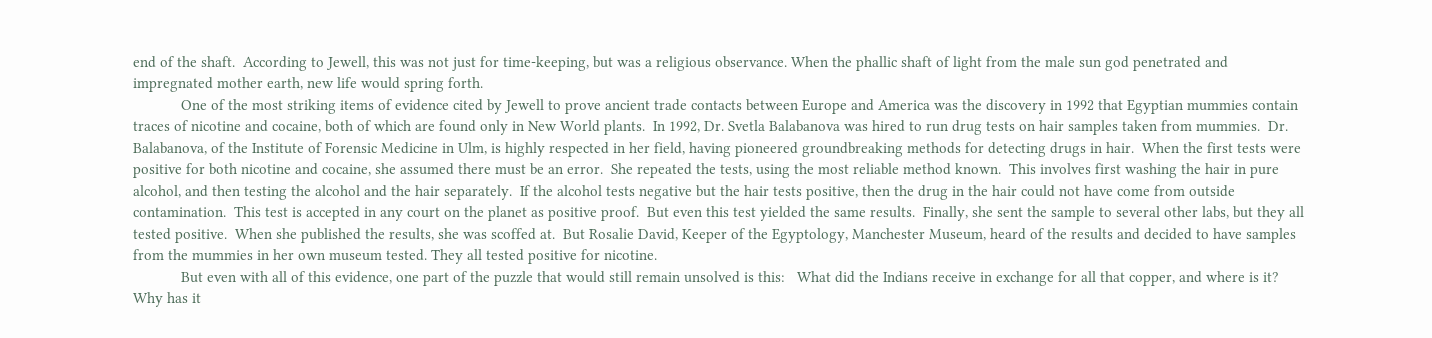end of the shaft.  According to Jewell, this was not just for time-keeping, but was a religious observance. When the phallic shaft of light from the male sun god penetrated and impregnated mother earth, new life would spring forth.
            One of the most striking items of evidence cited by Jewell to prove ancient trade contacts between Europe and America was the discovery in 1992 that Egyptian mummies contain traces of nicotine and cocaine, both of which are found only in New World plants.  In 1992, Dr. Svetla Balabanova was hired to run drug tests on hair samples taken from mummies.  Dr. Balabanova, of the Institute of Forensic Medicine in Ulm, is highly respected in her field, having pioneered groundbreaking methods for detecting drugs in hair.  When the first tests were positive for both nicotine and cocaine, she assumed there must be an error.  She repeated the tests, using the most reliable method known.  This involves first washing the hair in pure alcohol, and then testing the alcohol and the hair separately.  If the alcohol tests negative but the hair tests positive, then the drug in the hair could not have come from outside contamination.  This test is accepted in any court on the planet as positive proof.  But even this test yielded the same results.  Finally, she sent the sample to several other labs, but they all tested positive.  When she published the results, she was scoffed at.  But Rosalie David, Keeper of the Egyptology, Manchester Museum, heard of the results and decided to have samples from the mummies in her own museum tested. They all tested positive for nicotine.
            But even with all of this evidence, one part of the puzzle that would still remain unsolved is this:   What did the Indians receive in exchange for all that copper, and where is it? Why has it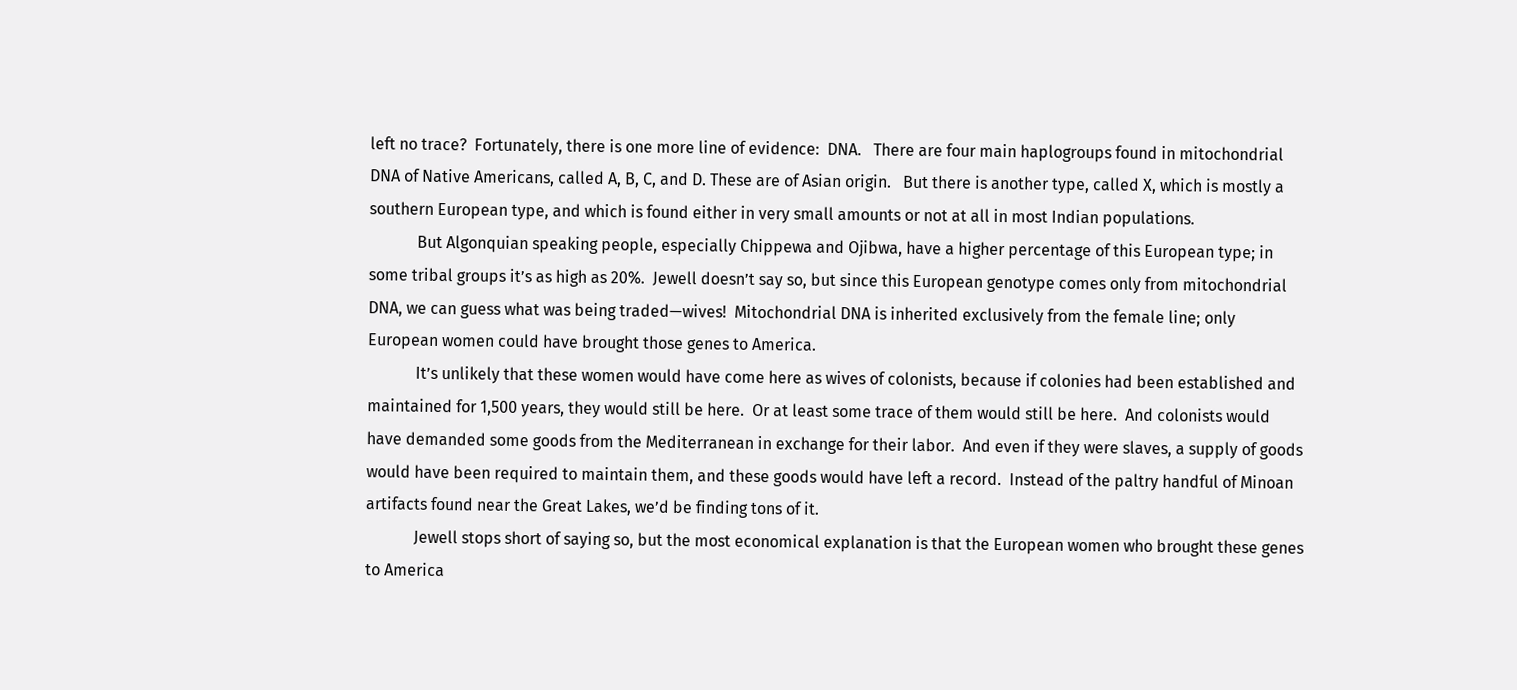left no trace?  Fortunately, there is one more line of evidence:  DNA.   There are four main haplogroups found in mitochondrial DNA of Native Americans, called A, B, C, and D. These are of Asian origin.   But there is another type, called X, which is mostly a southern European type, and which is found either in very small amounts or not at all in most Indian populations.
            But Algonquian speaking people, especially Chippewa and Ojibwa, have a higher percentage of this European type; in some tribal groups it’s as high as 20%.  Jewell doesn’t say so, but since this European genotype comes only from mitochondrial DNA, we can guess what was being traded—wives!  Mitochondrial DNA is inherited exclusively from the female line; only European women could have brought those genes to America.
            It’s unlikely that these women would have come here as wives of colonists, because if colonies had been established and maintained for 1,500 years, they would still be here.  Or at least some trace of them would still be here.  And colonists would have demanded some goods from the Mediterranean in exchange for their labor.  And even if they were slaves, a supply of goods would have been required to maintain them, and these goods would have left a record.  Instead of the paltry handful of Minoan artifacts found near the Great Lakes, we’d be finding tons of it.
            Jewell stops short of saying so, but the most economical explanation is that the European women who brought these genes to America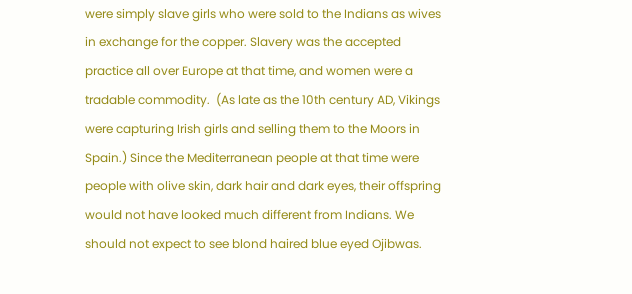were simply slave girls who were sold to the Indians as wives in exchange for the copper. Slavery was the accepted practice all over Europe at that time, and women were a tradable commodity.  (As late as the 10th century AD, Vikings were capturing Irish girls and selling them to the Moors in Spain.) Since the Mediterranean people at that time were people with olive skin, dark hair and dark eyes, their offspring would not have looked much different from Indians. We should not expect to see blond haired blue eyed Ojibwas.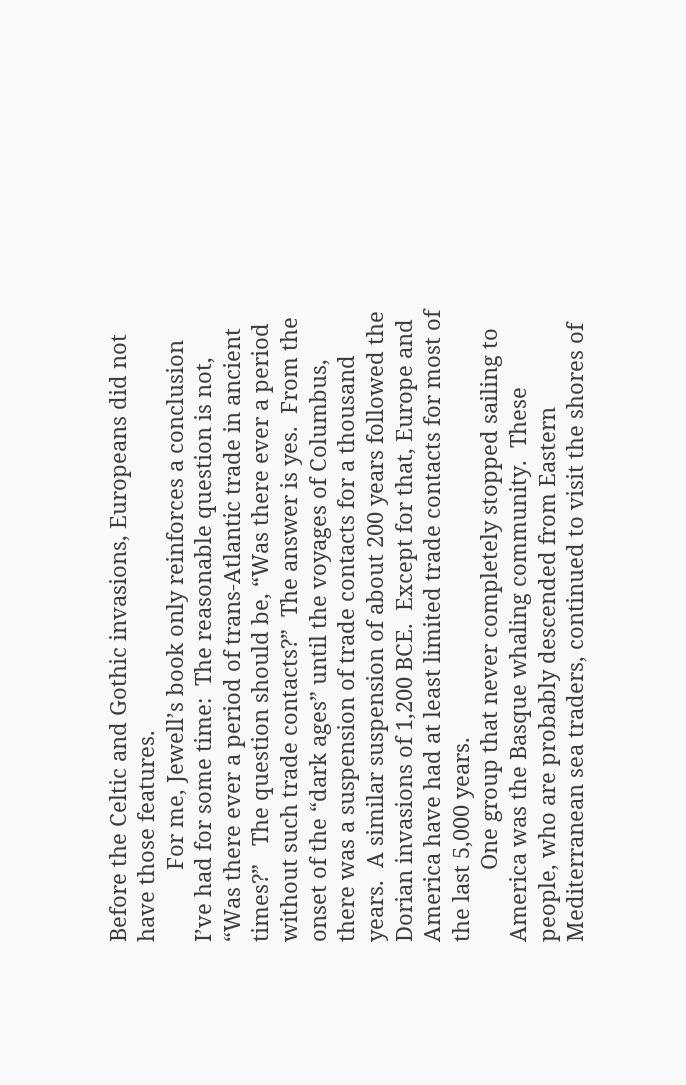Before the Celtic and Gothic invasions, Europeans did not have those features.
            For me, Jewell’s book only reinforces a conclusion I’ve had for some time:  The reasonable question is not, “Was there ever a period of trans-Atlantic trade in ancient times?”   The question should be, “Was there ever a period without such trade contacts?”  The answer is yes.  From the onset of the “dark ages” until the voyages of Columbus, there was a suspension of trade contacts for a thousand years.  A similar suspension of about 200 years followed the Dorian invasions of 1,200 BCE.  Except for that, Europe and America have had at least limited trade contacts for most of the last 5,000 years.
            One group that never completely stopped sailing to America was the Basque whaling community.  These people, who are probably descended from Eastern Mediterranean sea traders, continued to visit the shores of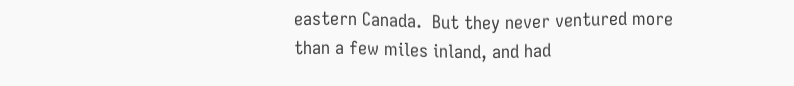eastern Canada.  But they never ventured more than a few miles inland, and had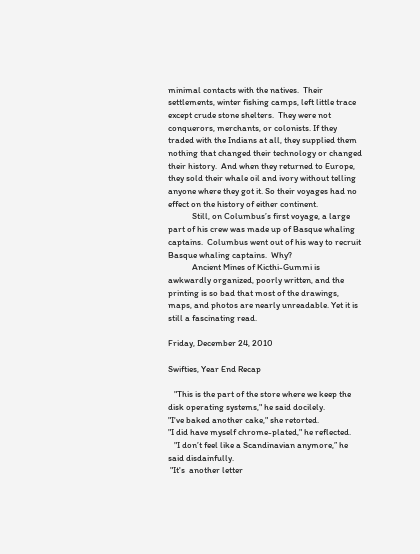minimal contacts with the natives.  Their settlements, winter fishing camps, left little trace except crude stone shelters.  They were not conquerors, merchants, or colonists. If they traded with the Indians at all, they supplied them nothing that changed their technology or changed their history.  And when they returned to Europe, they sold their whale oil and ivory without telling anyone where they got it. So their voyages had no effect on the history of either continent.
            Still, on Columbus’s first voyage, a large part of his crew was made up of Basque whaling captains.  Columbus went out of his way to recruit Basque whaling captains.  Why?
            Ancient Mines of Kicthi-Gummi is awkwardly organized, poorly written, and the printing is so bad that most of the drawings, maps, and photos are nearly unreadable. Yet it is still a fascinating read.

Friday, December 24, 2010

Swifties, Year End Recap

   "This is the part of the store where we keep the disk operating systems," he said docilely.
"I've baked another cake," she retorted.
"I did have myself chrome-plated," he reflected.
   "I don’t feel like a Scandinavian anymore,” he said disdainfully.
 "It's  another letter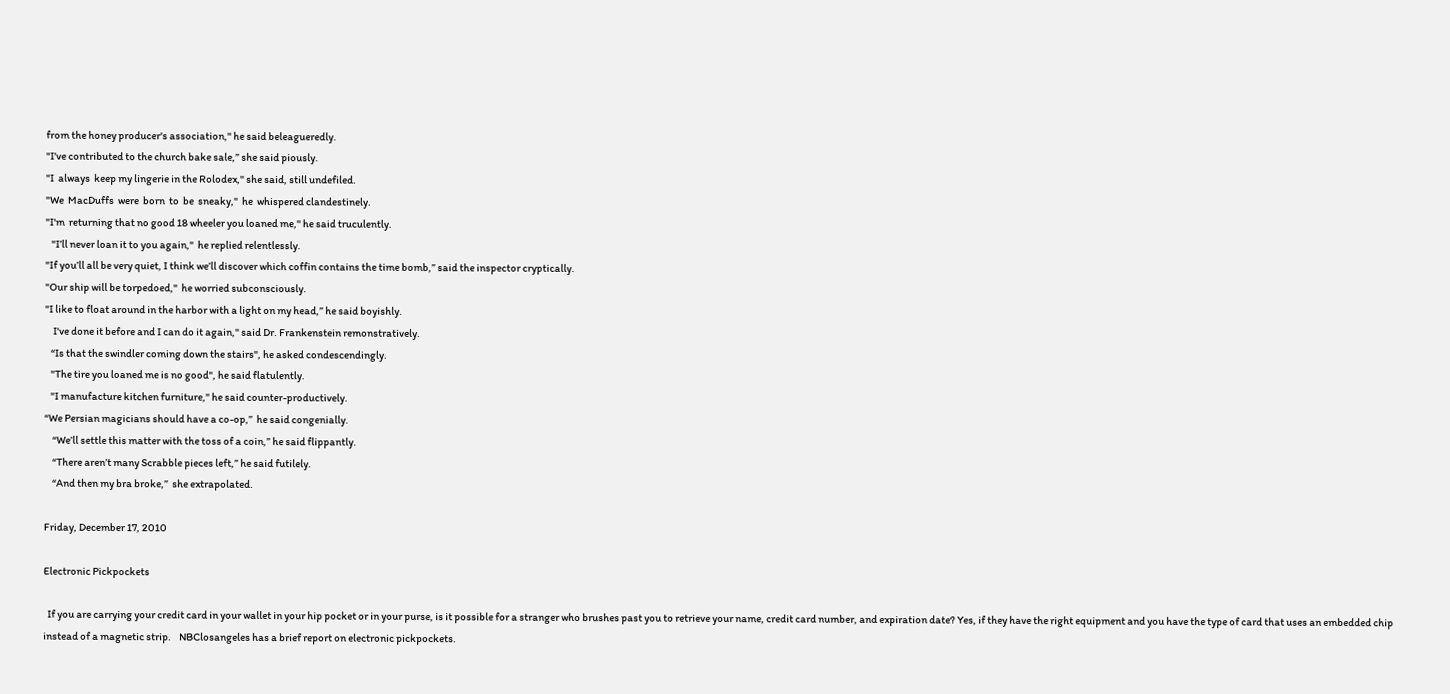from the honey producer's association," he said beleagueredly.
"I've contributed to the church bake sale,” she said piously.
"I  always  keep my lingerie in the Rolodex," she said, still undefiled.
"We  MacDuffs  were  born  to  be  sneaky,"  he  whispered clandestinely.
"I'm  returning that no good 18 wheeler you loaned me," he said truculently.
   "I’ll never loan it to you again,"  he replied relentlessly.
"If you’ll all be very quiet, I think we’ll discover which coffin contains the time bomb,” said the inspector cryptically.
"Our ship will be torpedoed,"  he worried subconsciously.
"I like to float around in the harbor with a light on my head,” he said boyishly.
    I've done it before and I can do it again," said Dr. Frankenstein remonstratively.
   “Is that the swindler coming down the stairs", he asked condescendingly.
   "The tire you loaned me is no good", he said flatulently.
   "I manufacture kitchen furniture," he said counter-productively.
“We Persian magicians should have a co-op,”  he said congenially.
    “We’ll settle this matter with the toss of a coin,” he said flippantly.
    “There aren’t many Scrabble pieces left,” he said futilely.
    “And then my bra broke,”  she extrapolated.

Friday, December 17, 2010

Electronic Pickpockets

  If you are carrying your credit card in your wallet in your hip pocket or in your purse, is it possible for a stranger who brushes past you to retrieve your name, credit card number, and expiration date? Yes, if they have the right equipment and you have the type of card that uses an embedded chip instead of a magnetic strip.    NBClosangeles has a brief report on electronic pickpockets.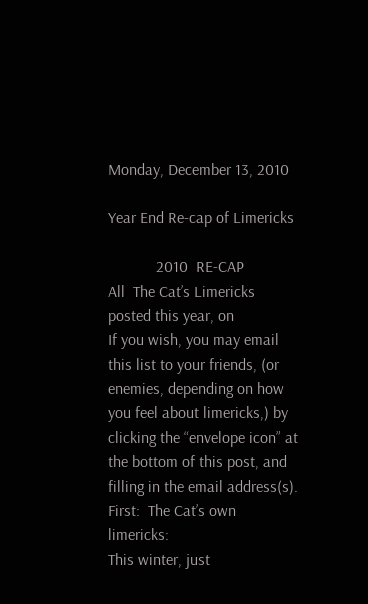Monday, December 13, 2010

Year End Re-cap of Limericks

            2010  RE-CAP
All  The Cat’s Limericks posted this year, on
If you wish, you may email this list to your friends, (or enemies, depending on how you feel about limericks,) by clicking the “envelope icon” at the bottom of this post, and filling in the email address(s).        First:  The Cat’s own limericks:
This winter, just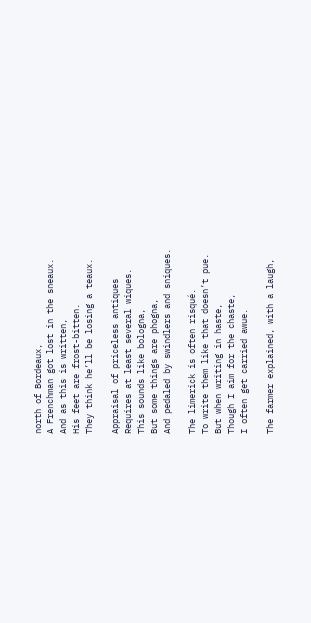north of Bordeaux,
A Frenchman got lost in the sneaux.
And as this is written,
His feet are frost-bitten.
They think he’ll be losing a teaux.

Appraisal of priceless antiques
Requires at least several wiques.
This sounds like bologna,
But some things are phogna,
And pedaled by swindlers and sniques.

The limerick is often risqué.
To write them like that doesn’t pue.
But when writing in haste,
Though I aim for the chaste,
I often get carried awue.

The farmer explained, with a laugh,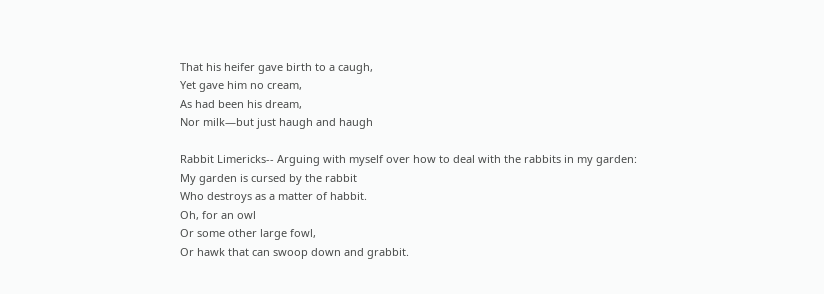That his heifer gave birth to a caugh,
Yet gave him no cream,
As had been his dream,
Nor milk—but just haugh and haugh

Rabbit Limericks-- Arguing with myself over how to deal with the rabbits in my garden:
My garden is cursed by the rabbit
Who destroys as a matter of habbit.
Oh, for an owl
Or some other large fowl,
Or hawk that can swoop down and grabbit.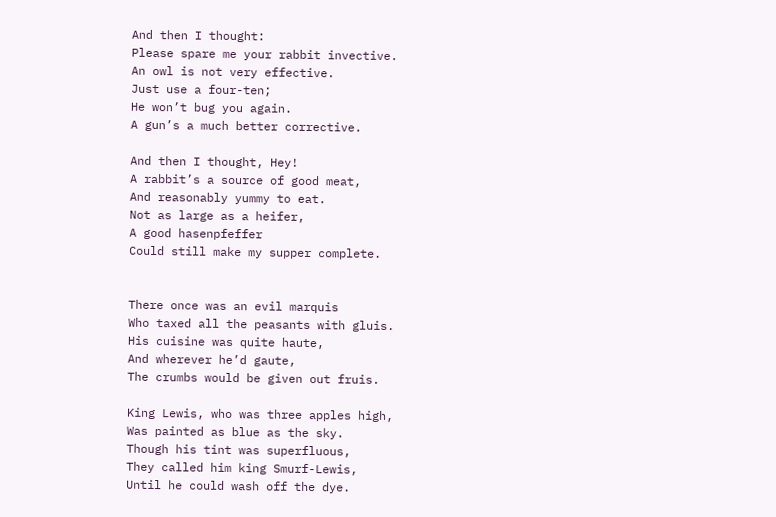And then I thought:
Please spare me your rabbit invective.
An owl is not very effective.
Just use a four-ten;
He won’t bug you again.
A gun’s a much better corrective.

And then I thought, Hey!
A rabbit’s a source of good meat,
And reasonably yummy to eat.
Not as large as a heifer,
A good hasenpfeffer
Could still make my supper complete.


There once was an evil marquis
Who taxed all the peasants with gluis.
His cuisine was quite haute,
And wherever he’d gaute,
The crumbs would be given out fruis.

King Lewis, who was three apples high,
Was painted as blue as the sky.
Though his tint was superfluous,
They called him king Smurf-Lewis,
Until he could wash off the dye.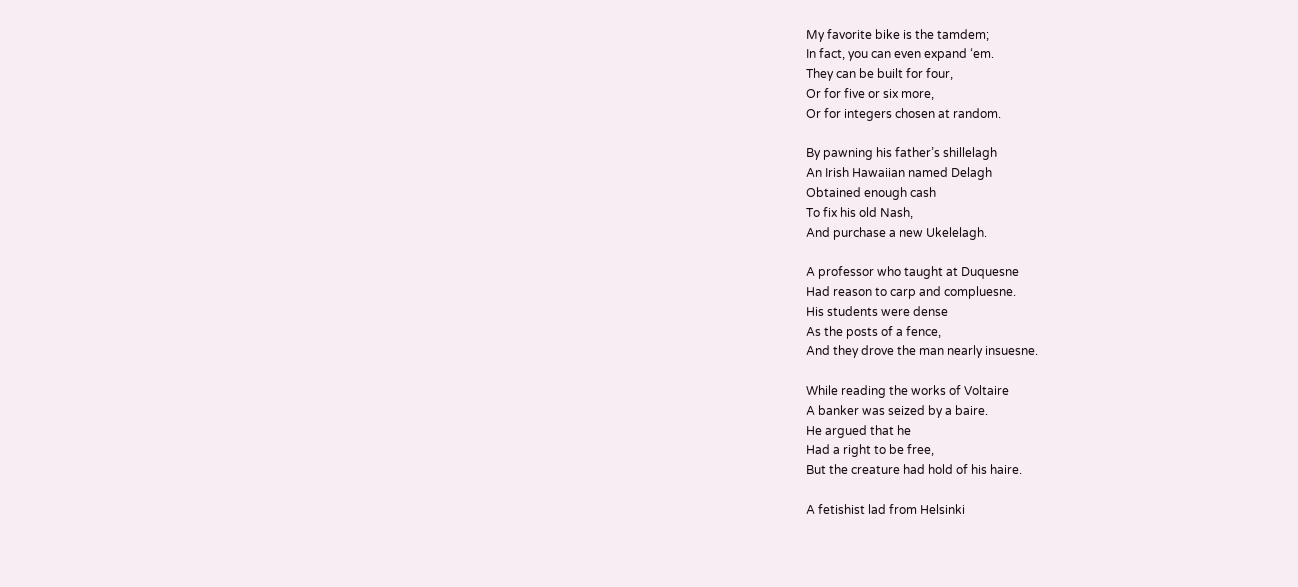My favorite bike is the tamdem;
In fact, you can even expand ‘em.
They can be built for four,
Or for five or six more,
Or for integers chosen at random.

By pawning his father’s shillelagh
An Irish Hawaiian named Delagh
Obtained enough cash
To fix his old Nash,
And purchase a new Ukelelagh.

A professor who taught at Duquesne
Had reason to carp and compluesne.
His students were dense
As the posts of a fence,
And they drove the man nearly insuesne.

While reading the works of Voltaire
A banker was seized by a baire.
He argued that he
Had a right to be free,
But the creature had hold of his haire.

A fetishist lad from Helsinki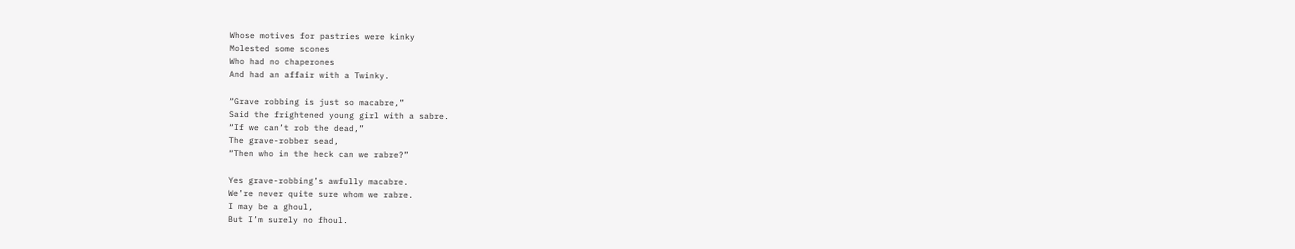Whose motives for pastries were kinky
Molested some scones
Who had no chaperones
And had an affair with a Twinky.

“Grave robbing is just so macabre,”
Said the frightened young girl with a sabre.
“If we can’t rob the dead,”
The grave-robber sead,
“Then who in the heck can we rabre?”

Yes grave-robbing’s awfully macabre.
We’re never quite sure whom we rabre.
I may be a ghoul,
But I’m surely no fhoul.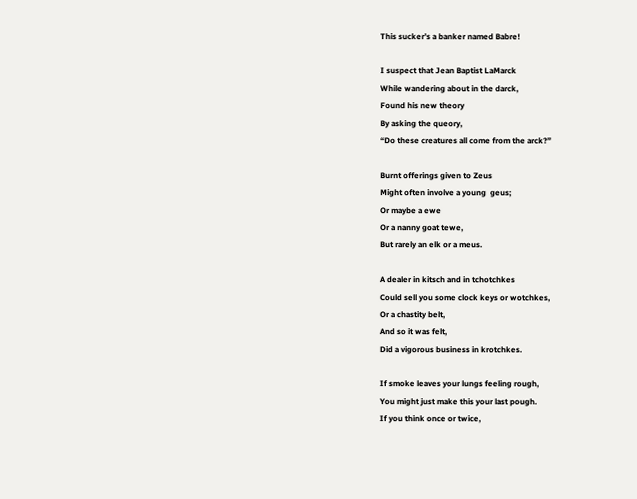This sucker’s a banker named Babre!

I suspect that Jean Baptist LaMarck
While wandering about in the darck,
Found his new theory
By asking the queory,
“Do these creatures all come from the arck?”

Burnt offerings given to Zeus
Might often involve a young  geus;
Or maybe a ewe
Or a nanny goat tewe,
But rarely an elk or a meus.

A dealer in kitsch and in tchotchkes
Could sell you some clock keys or wotchkes,
Or a chastity belt,
And so it was felt,
Did a vigorous business in krotchkes.

If smoke leaves your lungs feeling rough,
You might just make this your last pough.
If you think once or twice,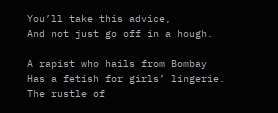You’ll take this advice,
And not just go off in a hough.

A rapist who hails from Bombay
Has a fetish for girls’ lingerie.
The rustle of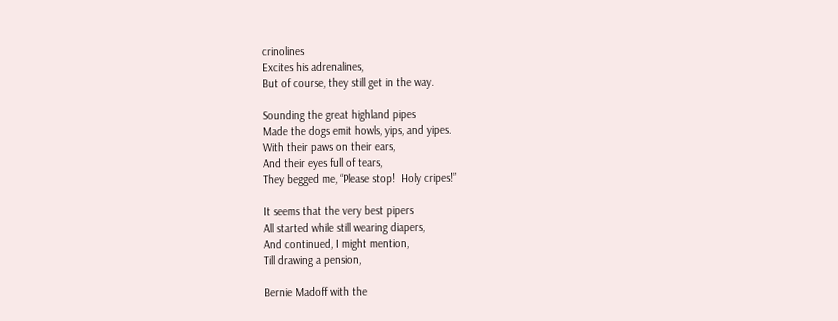crinolines
Excites his adrenalines,
But of course, they still get in the way.

Sounding the great highland pipes
Made the dogs emit howls, yips, and yipes.
With their paws on their ears,
And their eyes full of tears,
They begged me, “Please stop!  Holy cripes!”

It seems that the very best pipers
All started while still wearing diapers,
And continued, I might mention,
Till drawing a pension,

Bernie Madoff with the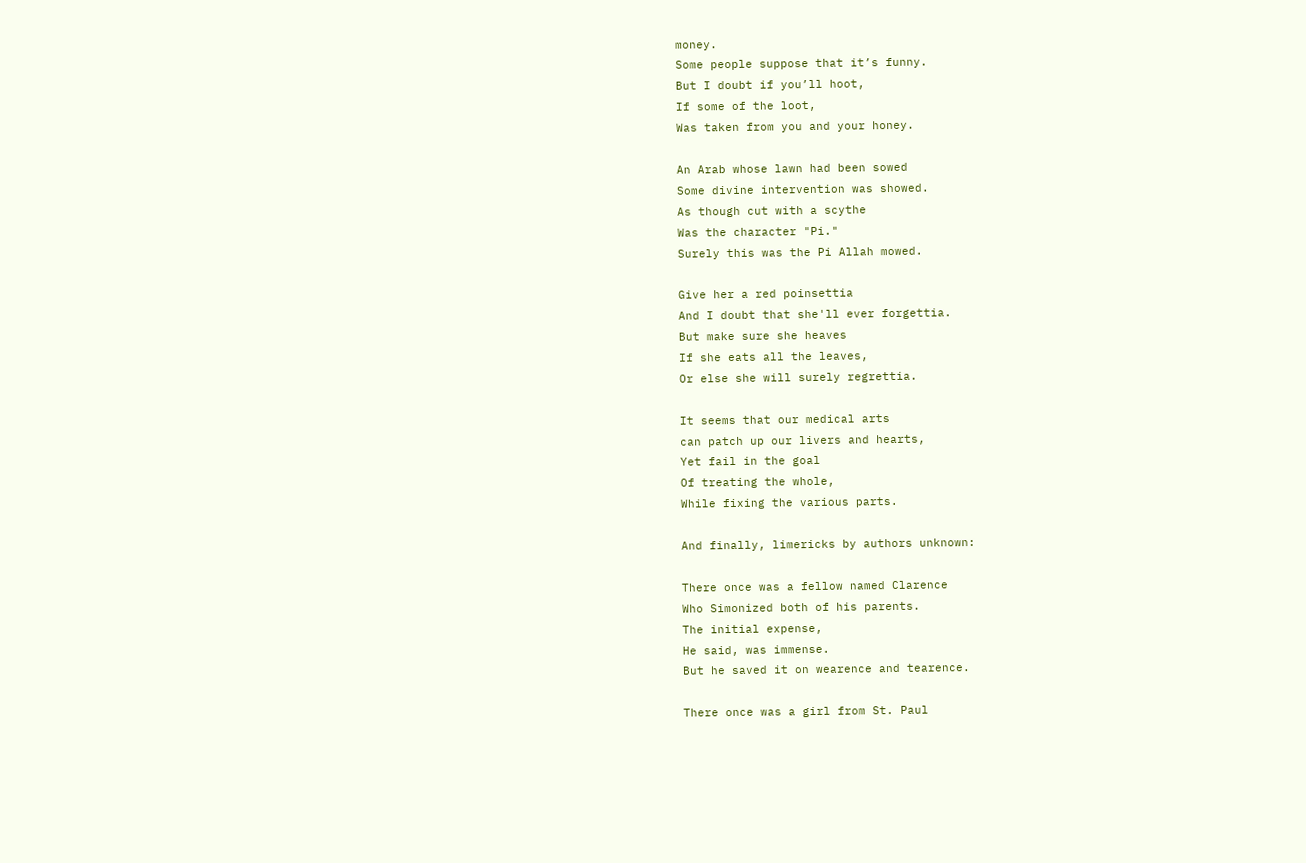money.
Some people suppose that it’s funny.
But I doubt if you’ll hoot,
If some of the loot,
Was taken from you and your honey.

An Arab whose lawn had been sowed
Some divine intervention was showed.
As though cut with a scythe
Was the character "Pi."
Surely this was the Pi Allah mowed.

Give her a red poinsettia
And I doubt that she'll ever forgettia.
But make sure she heaves
If she eats all the leaves,
Or else she will surely regrettia.

It seems that our medical arts
can patch up our livers and hearts,
Yet fail in the goal
Of treating the whole,
While fixing the various parts.

And finally, limericks by authors unknown:

There once was a fellow named Clarence
Who Simonized both of his parents.
The initial expense,
He said, was immense.
But he saved it on wearence and tearence.

There once was a girl from St. Paul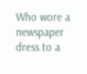Who wore a newspaper dress to a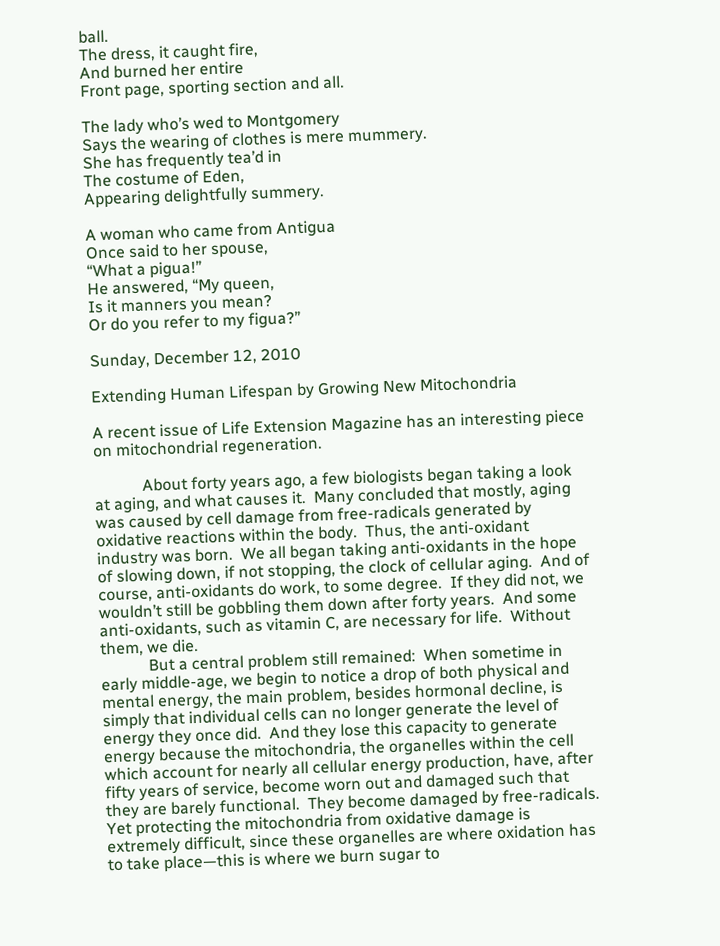ball.
The dress, it caught fire,
And burned her entire
Front page, sporting section and all.

The lady who’s wed to Montgomery
Says the wearing of clothes is mere mummery.
She has frequently tea’d in
The costume of Eden,
Appearing delightfully summery.

A woman who came from Antigua
Once said to her spouse,
“What a pigua!”
He answered, “My queen,
Is it manners you mean?
Or do you refer to my figua?”

Sunday, December 12, 2010

Extending Human Lifespan by Growing New Mitochondria

A recent issue of Life Extension Magazine has an interesting piece on mitochondrial regeneration.

            About forty years ago, a few biologists began taking a look at aging, and what causes it.  Many concluded that mostly, aging was caused by cell damage from free-radicals generated by oxidative reactions within the body.  Thus, the anti-oxidant industry was born.  We all began taking anti-oxidants in the hope of slowing down, if not stopping, the clock of cellular aging.  And of course, anti-oxidants do work, to some degree.  If they did not, we wouldn’t still be gobbling them down after forty years.  And some anti-oxidants, such as vitamin C, are necessary for life.  Without them, we die.
            But a central problem still remained:  When sometime in early middle-age, we begin to notice a drop of both physical and mental energy, the main problem, besides hormonal decline, is simply that individual cells can no longer generate the level of energy they once did.  And they lose this capacity to generate energy because the mitochondria, the organelles within the cell which account for nearly all cellular energy production, have, after fifty years of service, become worn out and damaged such that they are barely functional.  They become damaged by free-radicals.  Yet protecting the mitochondria from oxidative damage is extremely difficult, since these organelles are where oxidation has to take place—this is where we burn sugar to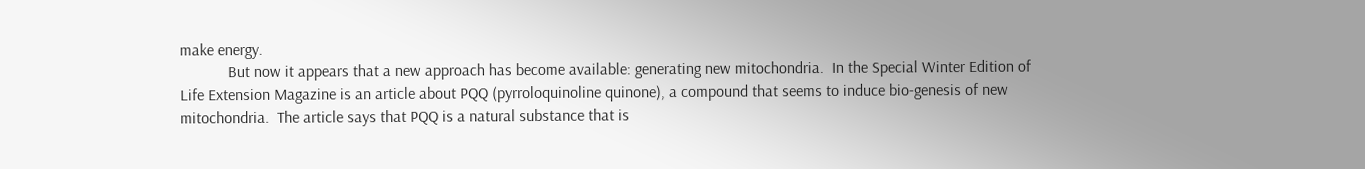make energy.
            But now it appears that a new approach has become available: generating new mitochondria.  In the Special Winter Edition of Life Extension Magazine is an article about PQQ (pyrroloquinoline quinone), a compound that seems to induce bio-genesis of new mitochondria.  The article says that PQQ is a natural substance that is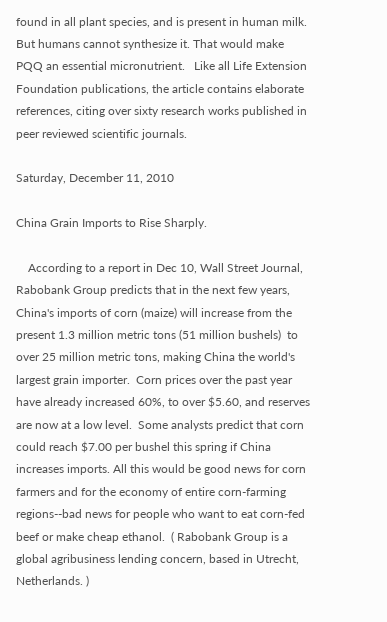found in all plant species, and is present in human milk.  But humans cannot synthesize it. That would make PQQ an essential micronutrient.   Like all Life Extension Foundation publications, the article contains elaborate references, citing over sixty research works published in peer reviewed scientific journals.

Saturday, December 11, 2010

China Grain Imports to Rise Sharply.

    According to a report in Dec 10, Wall Street Journal,  Rabobank Group predicts that in the next few years, China's imports of corn (maize) will increase from the present 1.3 million metric tons (51 million bushels)  to over 25 million metric tons, making China the world's largest grain importer.  Corn prices over the past year have already increased 60%, to over $5.60, and reserves are now at a low level.  Some analysts predict that corn could reach $7.00 per bushel this spring if China increases imports. All this would be good news for corn farmers and for the economy of entire corn-farming regions--bad news for people who want to eat corn-fed beef or make cheap ethanol.  ( Rabobank Group is a global agribusiness lending concern, based in Utrecht, Netherlands. )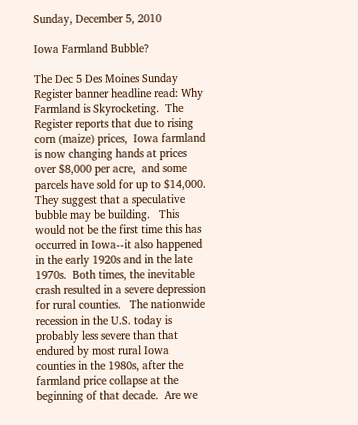Sunday, December 5, 2010

Iowa Farmland Bubble?

The Dec 5 Des Moines Sunday Register banner headline read: Why Farmland is Skyrocketing.  The Register reports that due to rising corn (maize) prices,  Iowa farmland is now changing hands at prices  over $8,000 per acre,  and some parcels have sold for up to $14,000.   They suggest that a speculative bubble may be building.   This would not be the first time this has occurred in Iowa--it also happened in the early 1920s and in the late 1970s.  Both times, the inevitable crash resulted in a severe depression for rural counties.   The nationwide recession in the U.S. today is probably less severe than that endured by most rural Iowa counties in the 1980s, after the farmland price collapse at the beginning of that decade.  Are we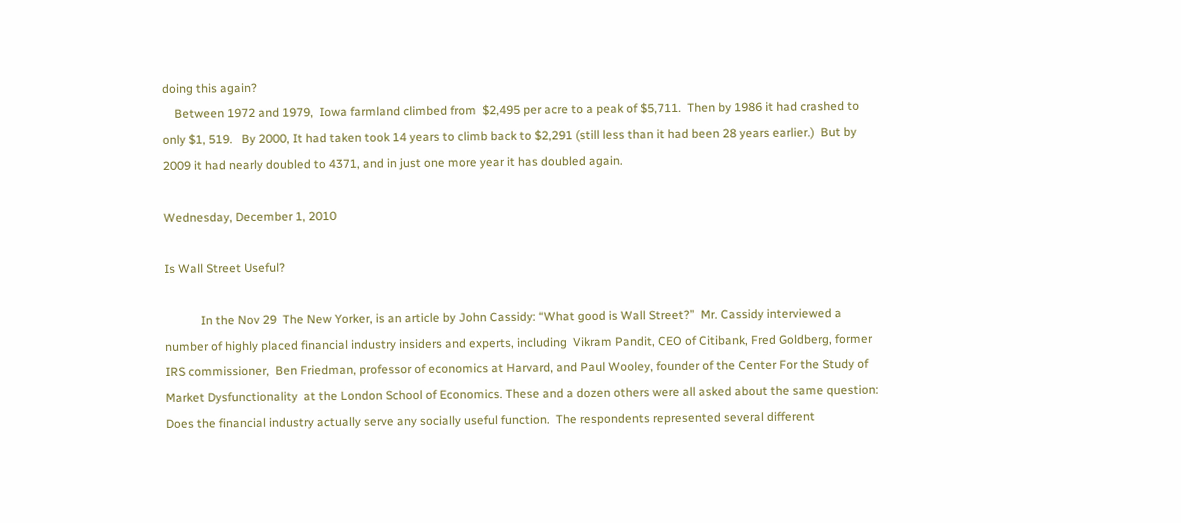doing this again?
    Between 1972 and 1979,  Iowa farmland climbed from  $2,495 per acre to a peak of $5,711.  Then by 1986 it had crashed to only $1, 519.   By 2000, It had taken took 14 years to climb back to $2,291 (still less than it had been 28 years earlier.)  But by 2009 it had nearly doubled to 4371, and in just one more year it has doubled again.

Wednesday, December 1, 2010

Is Wall Street Useful?

            In the Nov 29  The New Yorker, is an article by John Cassidy: “What good is Wall Street?”  Mr. Cassidy interviewed a number of highly placed financial industry insiders and experts, including  Vikram Pandit, CEO of Citibank, Fred Goldberg, former IRS commissioner,  Ben Friedman, professor of economics at Harvard, and Paul Wooley, founder of the Center For the Study of Market Dysfunctionality  at the London School of Economics. These and a dozen others were all asked about the same question:  Does the financial industry actually serve any socially useful function.  The respondents represented several different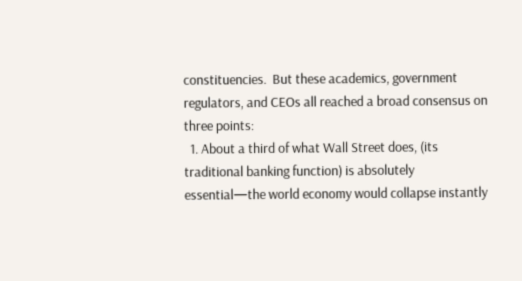constituencies.  But these academics, government regulators, and CEOs all reached a broad consensus on three points:
  1. About a third of what Wall Street does, (its traditional banking function) is absolutely essential—the world economy would collapse instantly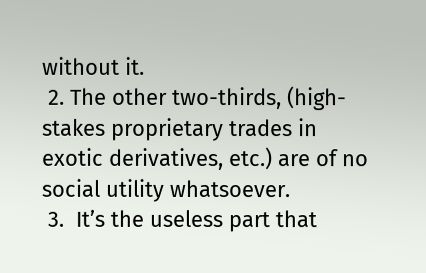without it.
 2. The other two-thirds, (high-stakes proprietary trades in exotic derivatives, etc.) are of no social utility whatsoever.
 3.  It’s the useless part that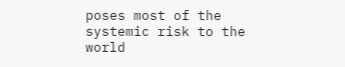poses most of the systemic risk to the world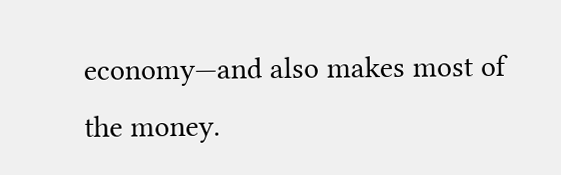economy—and also makes most of the money.